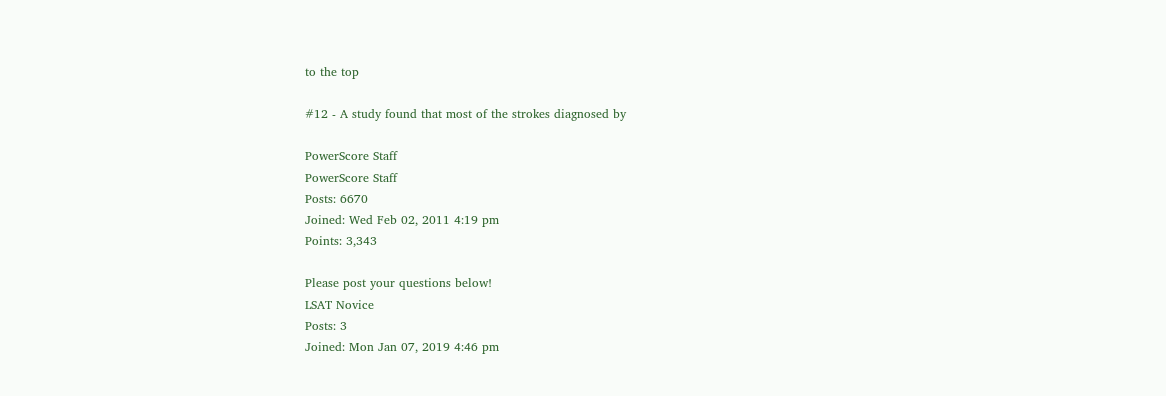to the top

#12 - A study found that most of the strokes diagnosed by

PowerScore Staff
PowerScore Staff
Posts: 6670
Joined: Wed Feb 02, 2011 4:19 pm
Points: 3,343

Please post your questions below!
LSAT Novice
Posts: 3
Joined: Mon Jan 07, 2019 4:46 pm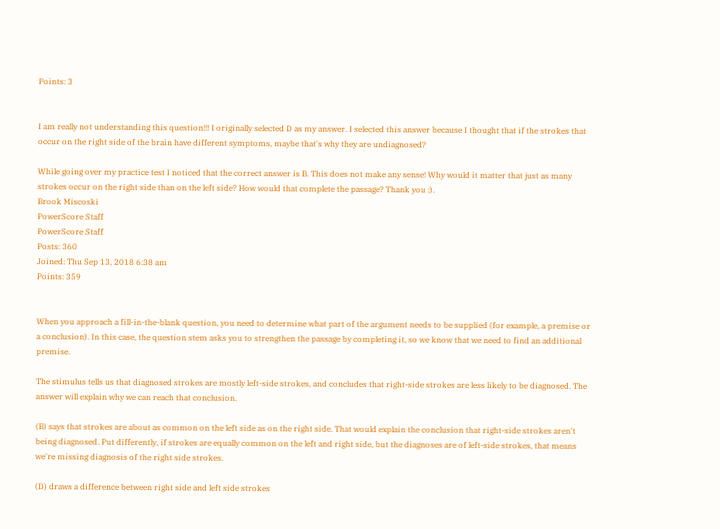Points: 3


I am really not understanding this question!!! I originally selected D as my answer. I selected this answer because I thought that if the strokes that occur on the right side of the brain have different symptoms, maybe that's why they are undiagnosed?

While going over my practice test I noticed that the correct answer is B. This does not make any sense! Why would it matter that just as many strokes occur on the right side than on the left side? How would that complete the passage? Thank you :).
Brook Miscoski
PowerScore Staff
PowerScore Staff
Posts: 360
Joined: Thu Sep 13, 2018 6:38 am
Points: 359


When you approach a fill-in-the-blank question, you need to determine what part of the argument needs to be supplied (for example, a premise or a conclusion). In this case, the question stem asks you to strengthen the passage by completing it, so we know that we need to find an additional premise.

The stimulus tells us that diagnosed strokes are mostly left-side strokes, and concludes that right-side strokes are less likely to be diagnosed. The answer will explain why we can reach that conclusion.

(B) says that strokes are about as common on the left side as on the right side. That would explain the conclusion that right-side strokes aren't being diagnosed. Put differently, if strokes are equally common on the left and right side, but the diagnoses are of left-side strokes, that means we're missing diagnosis of the right side strokes.

(D) draws a difference between right side and left side strokes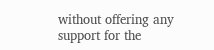without offering any support for the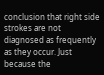conclusion that right side strokes are not diagnosed as frequently as they occur. Just because the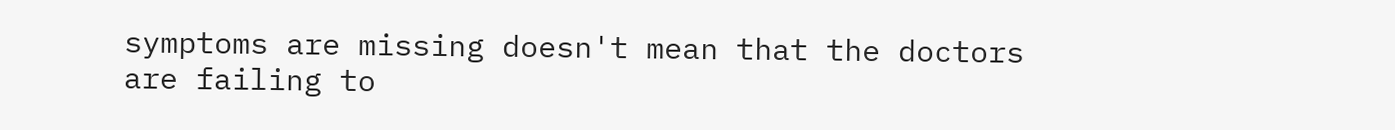symptoms are missing doesn't mean that the doctors are failing to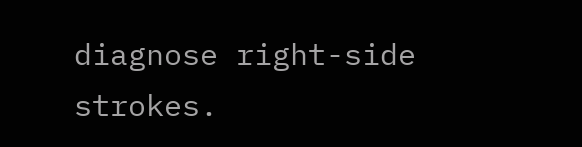diagnose right-side strokes.